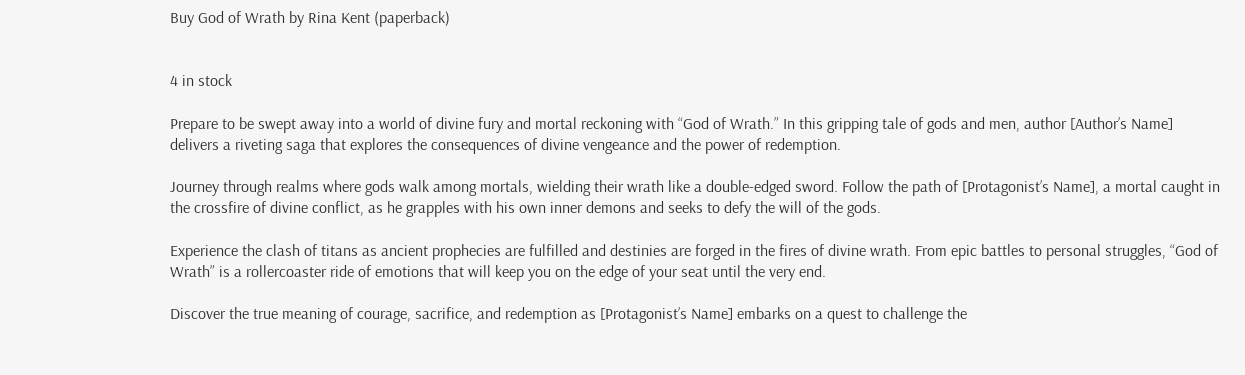Buy God of Wrath by Rina Kent (paperback)


4 in stock

Prepare to be swept away into a world of divine fury and mortal reckoning with “God of Wrath.” In this gripping tale of gods and men, author [Author’s Name] delivers a riveting saga that explores the consequences of divine vengeance and the power of redemption.

Journey through realms where gods walk among mortals, wielding their wrath like a double-edged sword. Follow the path of [Protagonist’s Name], a mortal caught in the crossfire of divine conflict, as he grapples with his own inner demons and seeks to defy the will of the gods.

Experience the clash of titans as ancient prophecies are fulfilled and destinies are forged in the fires of divine wrath. From epic battles to personal struggles, “God of Wrath” is a rollercoaster ride of emotions that will keep you on the edge of your seat until the very end.

Discover the true meaning of courage, sacrifice, and redemption as [Protagonist’s Name] embarks on a quest to challenge the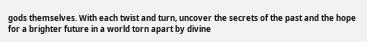gods themselves. With each twist and turn, uncover the secrets of the past and the hope for a brighter future in a world torn apart by divine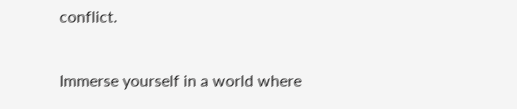conflict.

Immerse yourself in a world where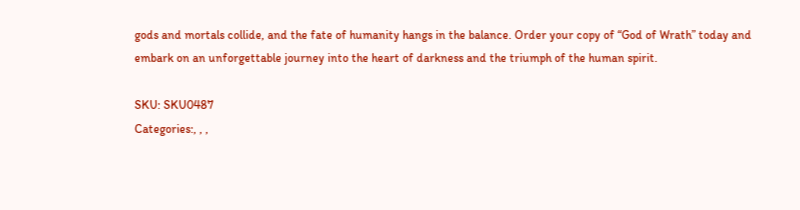gods and mortals collide, and the fate of humanity hangs in the balance. Order your copy of “God of Wrath” today and embark on an unforgettable journey into the heart of darkness and the triumph of the human spirit.

SKU: SKU0487
Categories:, , ,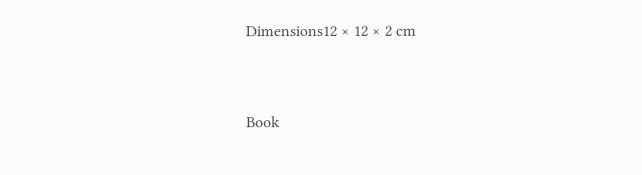Dimensions12 × 12 × 2 cm


Book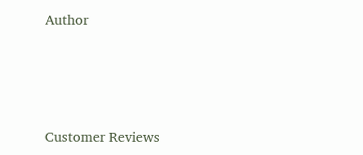Author






Customer Reviews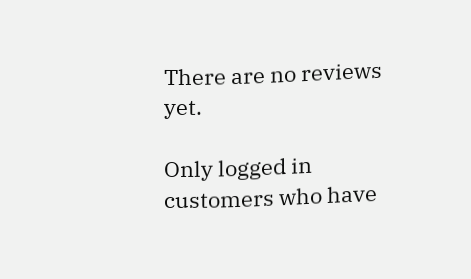There are no reviews yet.

Only logged in customers who have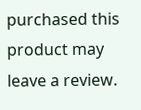purchased this product may leave a review.